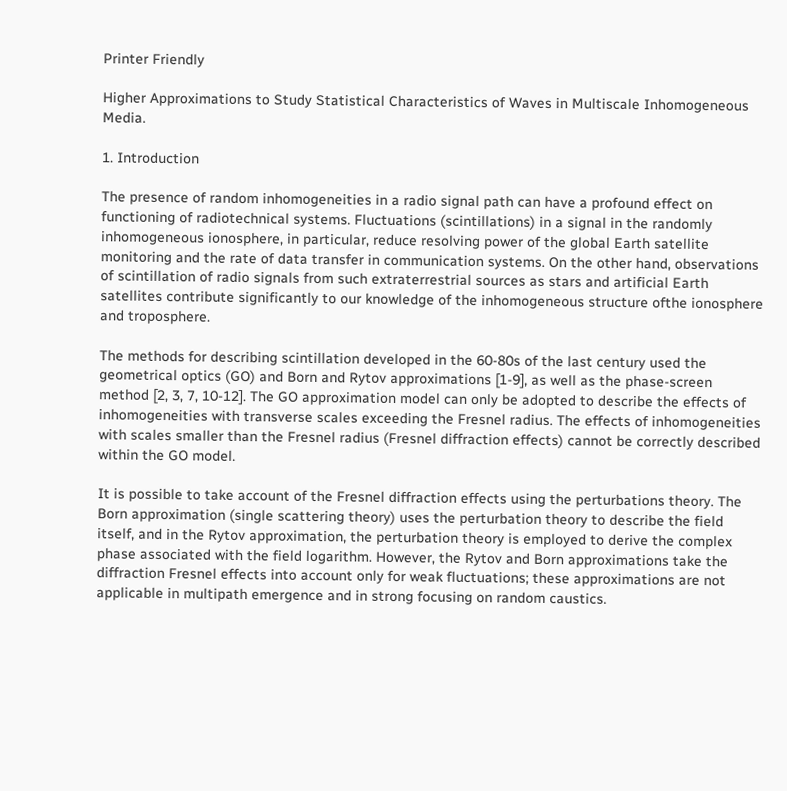Printer Friendly

Higher Approximations to Study Statistical Characteristics of Waves in Multiscale Inhomogeneous Media.

1. Introduction

The presence of random inhomogeneities in a radio signal path can have a profound effect on functioning of radiotechnical systems. Fluctuations (scintillations) in a signal in the randomly inhomogeneous ionosphere, in particular, reduce resolving power of the global Earth satellite monitoring and the rate of data transfer in communication systems. On the other hand, observations of scintillation of radio signals from such extraterrestrial sources as stars and artificial Earth satellites contribute significantly to our knowledge of the inhomogeneous structure ofthe ionosphere and troposphere.

The methods for describing scintillation developed in the 60-80s of the last century used the geometrical optics (GO) and Born and Rytov approximations [1-9], as well as the phase-screen method [2, 3, 7, 10-12]. The GO approximation model can only be adopted to describe the effects of inhomogeneities with transverse scales exceeding the Fresnel radius. The effects of inhomogeneities with scales smaller than the Fresnel radius (Fresnel diffraction effects) cannot be correctly described within the GO model.

It is possible to take account of the Fresnel diffraction effects using the perturbations theory. The Born approximation (single scattering theory) uses the perturbation theory to describe the field itself, and in the Rytov approximation, the perturbation theory is employed to derive the complex phase associated with the field logarithm. However, the Rytov and Born approximations take the diffraction Fresnel effects into account only for weak fluctuations; these approximations are not applicable in multipath emergence and in strong focusing on random caustics.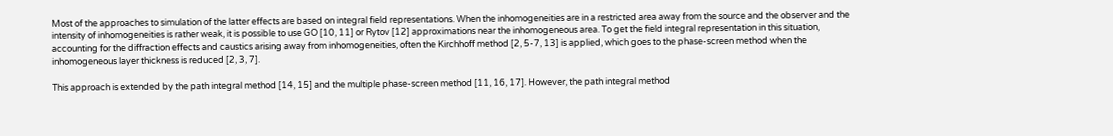Most of the approaches to simulation of the latter effects are based on integral field representations. When the inhomogeneities are in a restricted area away from the source and the observer and the intensity of inhomogeneities is rather weak, it is possible to use GO [10, 11] or Rytov [12] approximations near the inhomogeneous area. To get the field integral representation in this situation, accounting for the diffraction effects and caustics arising away from inhomogeneities, often the Kirchhoff method [2, 5-7, 13] is applied, which goes to the phase-screen method when the inhomogeneous layer thickness is reduced [2, 3, 7].

This approach is extended by the path integral method [14, 15] and the multiple phase-screen method [11, 16, 17]. However, the path integral method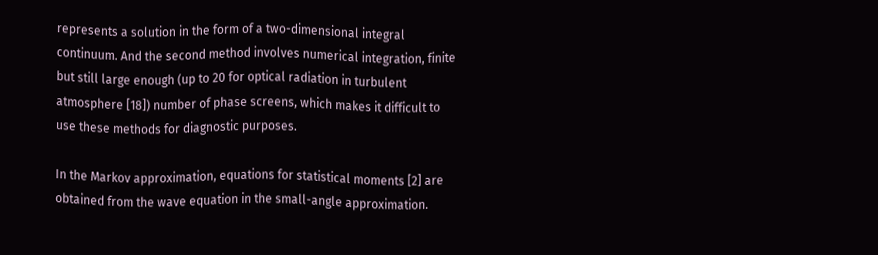represents a solution in the form of a two-dimensional integral continuum. And the second method involves numerical integration, finite but still large enough (up to 20 for optical radiation in turbulent atmosphere [18]) number of phase screens, which makes it difficult to use these methods for diagnostic purposes.

In the Markov approximation, equations for statistical moments [2] are obtained from the wave equation in the small-angle approximation.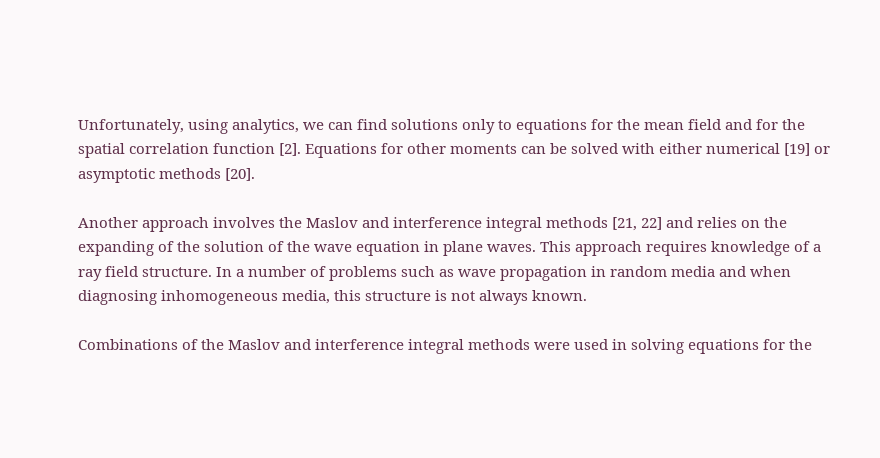Unfortunately, using analytics, we can find solutions only to equations for the mean field and for the spatial correlation function [2]. Equations for other moments can be solved with either numerical [19] or asymptotic methods [20].

Another approach involves the Maslov and interference integral methods [21, 22] and relies on the expanding of the solution of the wave equation in plane waves. This approach requires knowledge of a ray field structure. In a number of problems such as wave propagation in random media and when diagnosing inhomogeneous media, this structure is not always known.

Combinations of the Maslov and interference integral methods were used in solving equations for the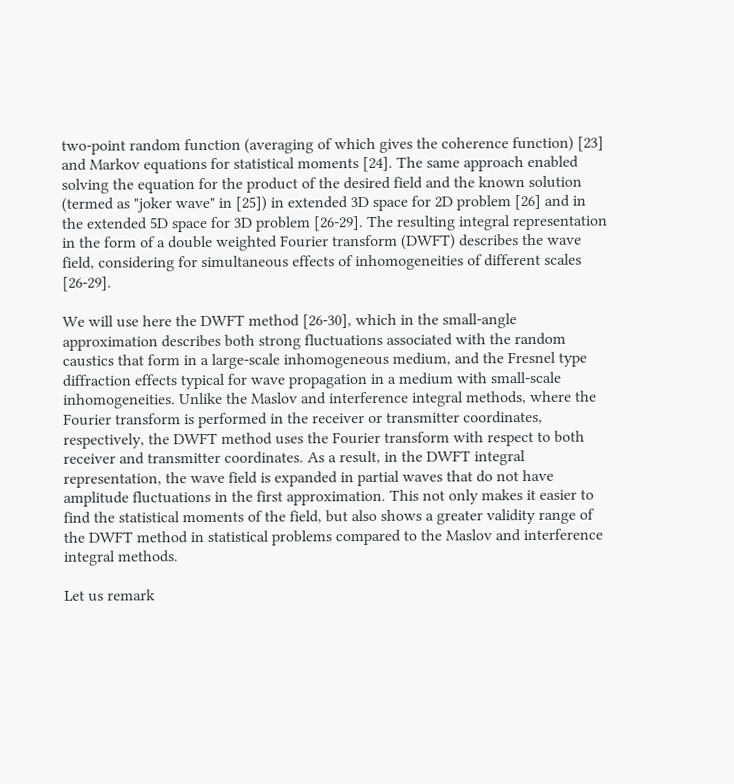two-point random function (averaging of which gives the coherence function) [23] and Markov equations for statistical moments [24]. The same approach enabled solving the equation for the product of the desired field and the known solution (termed as "joker wave" in [25]) in extended 3D space for 2D problem [26] and in the extended 5D space for 3D problem [26-29]. The resulting integral representation in the form of a double weighted Fourier transform (DWFT) describes the wave field, considering for simultaneous effects of inhomogeneities of different scales [26-29].

We will use here the DWFT method [26-30], which in the small-angle approximation describes both strong fluctuations associated with the random caustics that form in a large-scale inhomogeneous medium, and the Fresnel type diffraction effects typical for wave propagation in a medium with small-scale inhomogeneities. Unlike the Maslov and interference integral methods, where the Fourier transform is performed in the receiver or transmitter coordinates, respectively, the DWFT method uses the Fourier transform with respect to both receiver and transmitter coordinates. As a result, in the DWFT integral representation, the wave field is expanded in partial waves that do not have amplitude fluctuations in the first approximation. This not only makes it easier to find the statistical moments of the field, but also shows a greater validity range of the DWFT method in statistical problems compared to the Maslov and interference integral methods.

Let us remark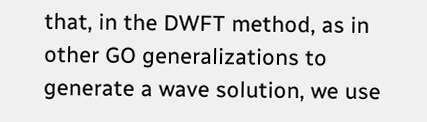that, in the DWFT method, as in other GO generalizations to generate a wave solution, we use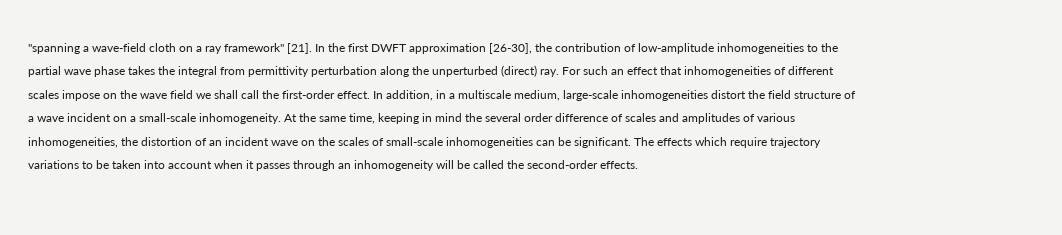"spanning a wave-field cloth on a ray framework" [21]. In the first DWFT approximation [26-30], the contribution of low-amplitude inhomogeneities to the partial wave phase takes the integral from permittivity perturbation along the unperturbed (direct) ray. For such an effect that inhomogeneities of different scales impose on the wave field we shall call the first-order effect. In addition, in a multiscale medium, large-scale inhomogeneities distort the field structure of a wave incident on a small-scale inhomogeneity. At the same time, keeping in mind the several order difference of scales and amplitudes of various inhomogeneities, the distortion of an incident wave on the scales of small-scale inhomogeneities can be significant. The effects which require trajectory variations to be taken into account when it passes through an inhomogeneity will be called the second-order effects.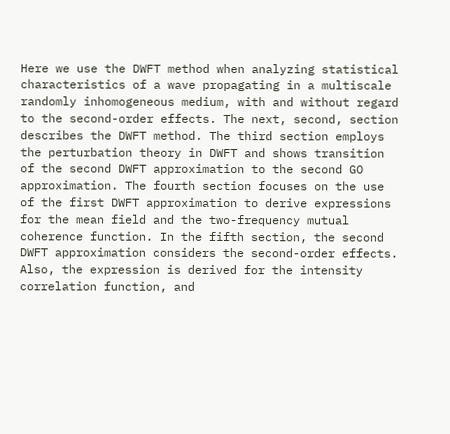Here we use the DWFT method when analyzing statistical characteristics of a wave propagating in a multiscale randomly inhomogeneous medium, with and without regard to the second-order effects. The next, second, section describes the DWFT method. The third section employs the perturbation theory in DWFT and shows transition of the second DWFT approximation to the second GO approximation. The fourth section focuses on the use of the first DWFT approximation to derive expressions for the mean field and the two-frequency mutual coherence function. In the fifth section, the second DWFT approximation considers the second-order effects. Also, the expression is derived for the intensity correlation function, and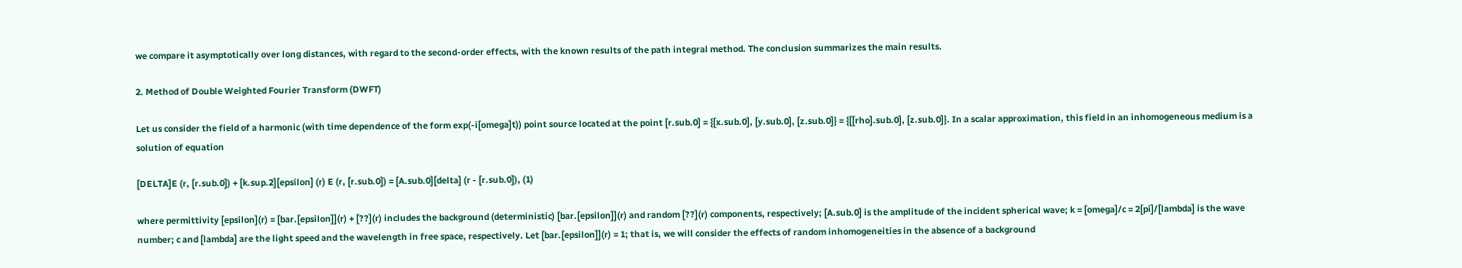we compare it asymptotically over long distances, with regard to the second-order effects, with the known results of the path integral method. The conclusion summarizes the main results.

2. Method of Double Weighted Fourier Transform (DWFT)

Let us consider the field of a harmonic (with time dependence of the form exp(-i[omega]t)) point source located at the point [r.sub.0] = {[x.sub.0], [y.sub.0], [z.sub.0]} = {[[rho].sub.0], [z.sub.0]}. In a scalar approximation, this field in an inhomogeneous medium is a solution of equation

[DELTA]E (r, [r.sub.0]) + [k.sup.2][epsilon] (r) E (r, [r.sub.0]) = [A.sub.0][delta] (r - [r.sub.0]), (1)

where permittivity [epsilon](r) = [bar.[epsilon]](r) + [??](r) includes the background (deterministic) [bar.[epsilon]](r) and random [??](r) components, respectively; [A.sub.0] is the amplitude of the incident spherical wave; k = [omega]/c = 2[pi]/[lambda] is the wave number; c and [lambda] are the light speed and the wavelength in free space, respectively. Let [bar.[epsilon]](r) = 1; that is, we will consider the effects of random inhomogeneities in the absence of a background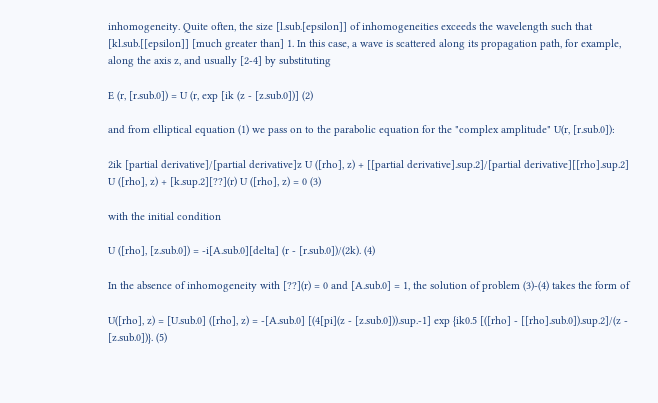inhomogeneity. Quite often, the size [l.sub.[epsilon]] of inhomogeneities exceeds the wavelength such that [kl.sub.[[epsilon]] [much greater than] 1. In this case, a wave is scattered along its propagation path, for example, along the axis z, and usually [2-4] by substituting

E (r, [r.sub.0]) = U (r, exp [ik (z - [z.sub.0])] (2)

and from elliptical equation (1) we pass on to the parabolic equation for the "complex amplitude" U(r, [r.sub.0]):

2ik [partial derivative]/[partial derivative]z U ([rho], z) + [[partial derivative].sup.2]/[partial derivative][[rho].sup.2] U ([rho], z) + [k.sup.2][??](r) U ([rho], z) = 0 (3)

with the initial condition

U ([rho], [z.sub.0]) = -i[A.sub.0][delta] (r - [r.sub.0])/(2k). (4)

In the absence of inhomogeneity with [??](r) = 0 and [A.sub.0] = 1, the solution of problem (3)-(4) takes the form of

U([rho], z) = [U.sub.0] ([rho], z) = -[A.sub.0] [(4[pi](z - [z.sub.0])).sup.-1] exp {ik0.5 [([rho] - [[rho].sub.0]).sup.2]/(z - [z.sub.0])}. (5)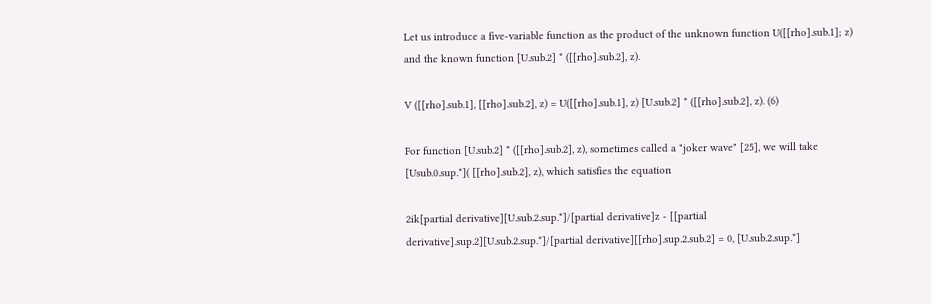Let us introduce a five-variable function as the product of the unknown function U([[rho].sub.1]; z) and the known function [U.sub.2] * ([[rho].sub.2], z).

V ([[rho].sub.1], [[rho].sub.2], z) = U([[rho].sub.1], z) [U.sub.2] * ([[rho].sub.2], z). (6)

For function [U.sub.2] * ([[rho].sub.2], z), sometimes called a "joker wave" [25], we will take [Usub.0.sup.*]( [[rho].sub.2], z), which satisfies the equation

2ik[partial derivative][U.sub.2.sup.*]/[partial derivative]z - [[partial derivative].sup.2][U.sub.2.sup.*]/[partial derivative][[rho].sup.2.sub.2] = 0, [U.sub.2.sup.*]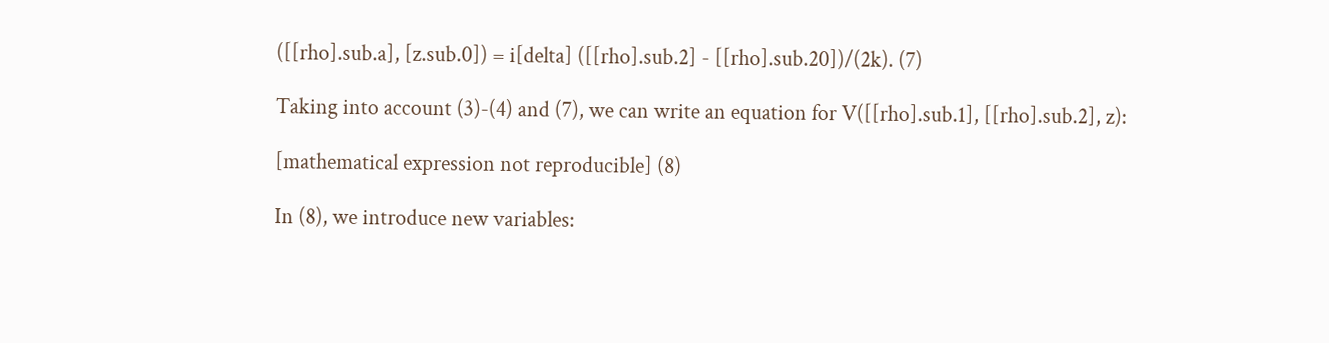([[rho].sub.a], [z.sub.0]) = i[delta] ([[rho].sub.2] - [[rho].sub.20])/(2k). (7)

Taking into account (3)-(4) and (7), we can write an equation for V([[rho].sub.1], [[rho].sub.2], z):

[mathematical expression not reproducible] (8)

In (8), we introduce new variables: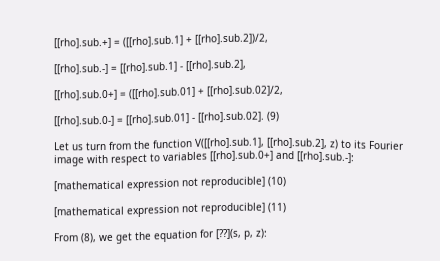[[rho].sub.+] = ([[rho].sub.1] + [[rho].sub.2])/2,

[[rho].sub.-] = [[rho].sub.1] - [[rho].sub.2],

[[rho].sub.0+] = ([[rho].sub.01] + [[rho].sub.02]/2,

[[rho].sub.0-] = [[rho].sub.01] - [[rho].sub.02]. (9)

Let us turn from the function V([[rho].sub.1], [[rho].sub.2], z) to its Fourier image with respect to variables [[rho].sub.0+] and [[rho].sub.-]:

[mathematical expression not reproducible] (10)

[mathematical expression not reproducible] (11)

From (8), we get the equation for [??](s, p, z):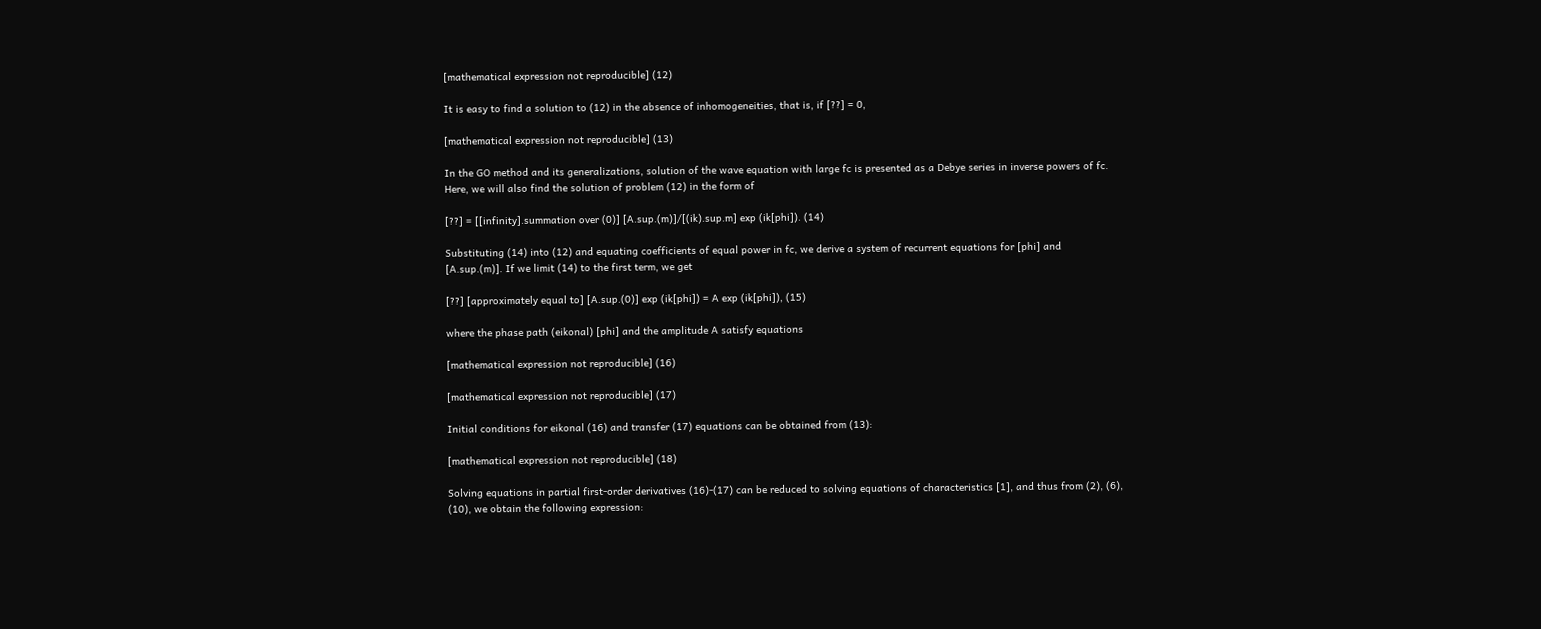[mathematical expression not reproducible] (12)

It is easy to find a solution to (12) in the absence of inhomogeneities, that is, if [??] = 0,

[mathematical expression not reproducible] (13)

In the GO method and its generalizations, solution of the wave equation with large fc is presented as a Debye series in inverse powers of fc. Here, we will also find the solution of problem (12) in the form of

[??] = [[infinity].summation over (0)] [A.sup.(m)]/[(ik).sup.m] exp (ik[phi]). (14)

Substituting (14) into (12) and equating coefficients of equal power in fc, we derive a system of recurrent equations for [phi] and [A.sup.(m)]. If we limit (14) to the first term, we get

[??] [approximately equal to] [A.sup.(0)] exp (ik[phi]) = A exp (ik[phi]), (15)

where the phase path (eikonal) [phi] and the amplitude A satisfy equations

[mathematical expression not reproducible] (16)

[mathematical expression not reproducible] (17)

Initial conditions for eikonal (16) and transfer (17) equations can be obtained from (13):

[mathematical expression not reproducible] (18)

Solving equations in partial first-order derivatives (16)-(17) can be reduced to solving equations of characteristics [1], and thus from (2), (6), (10), we obtain the following expression: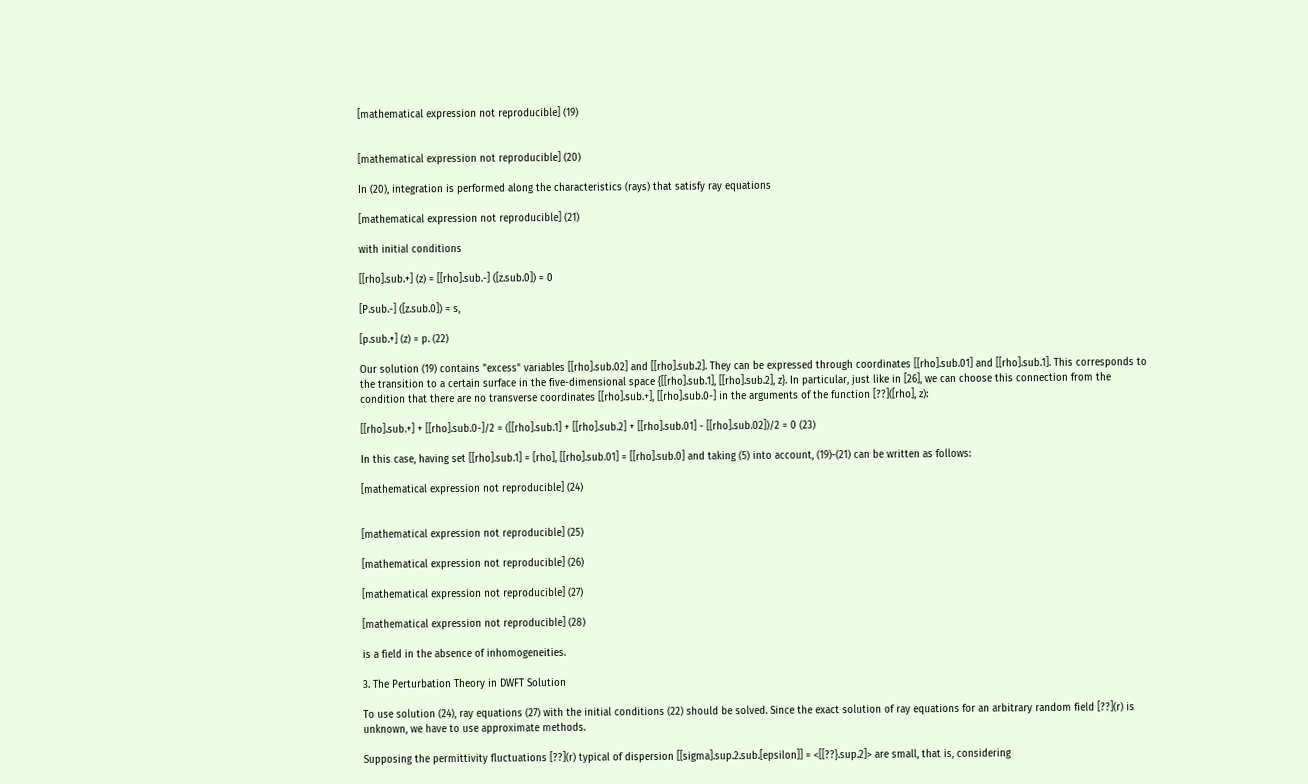[mathematical expression not reproducible] (19)


[mathematical expression not reproducible] (20)

In (20), integration is performed along the characteristics (rays) that satisfy ray equations

[mathematical expression not reproducible] (21)

with initial conditions

[[rho].sub.+] (z) = [[rho].sub.-] ([z.sub.0]) = 0

[P.sub.-] ([z.sub.0]) = s,

[p.sub.+] (z) = p. (22)

Our solution (19) contains "excess" variables [[rho].sub.02] and [[rho].sub.2]. They can be expressed through coordinates [[rho].sub.01] and [[rho].sub.1]. This corresponds to the transition to a certain surface in the five-dimensional space {[[rho].sub.1], [[rho].sub.2], z}. In particular, just like in [26], we can choose this connection from the condition that there are no transverse coordinates [[rho].sub.+], [[rho].sub.0-] in the arguments of the function [??]([rho], z):

[[rho].sub.+] + [[rho].sub.0-]/2 = ([[rho].sub.1] + [[rho].sub.2] + [[rho].sub.01] - [[rho].sub.02])/2 = 0 (23)

In this case, having set [[rho].sub.1] = [rho], [[rho].sub.01] = [[rho].sub.0] and taking (5) into account, (19)-(21) can be written as follows:

[mathematical expression not reproducible] (24)


[mathematical expression not reproducible] (25)

[mathematical expression not reproducible] (26)

[mathematical expression not reproducible] (27)

[mathematical expression not reproducible] (28)

is a field in the absence of inhomogeneities.

3. The Perturbation Theory in DWFT Solution

To use solution (24), ray equations (27) with the initial conditions (22) should be solved. Since the exact solution of ray equations for an arbitrary random field [??](r) is unknown, we have to use approximate methods.

Supposing the permittivity fluctuations [??](r) typical of dispersion [[sigma].sup.2.sub.[epsilon]] = <[[??}.sup.2]> are small, that is, considering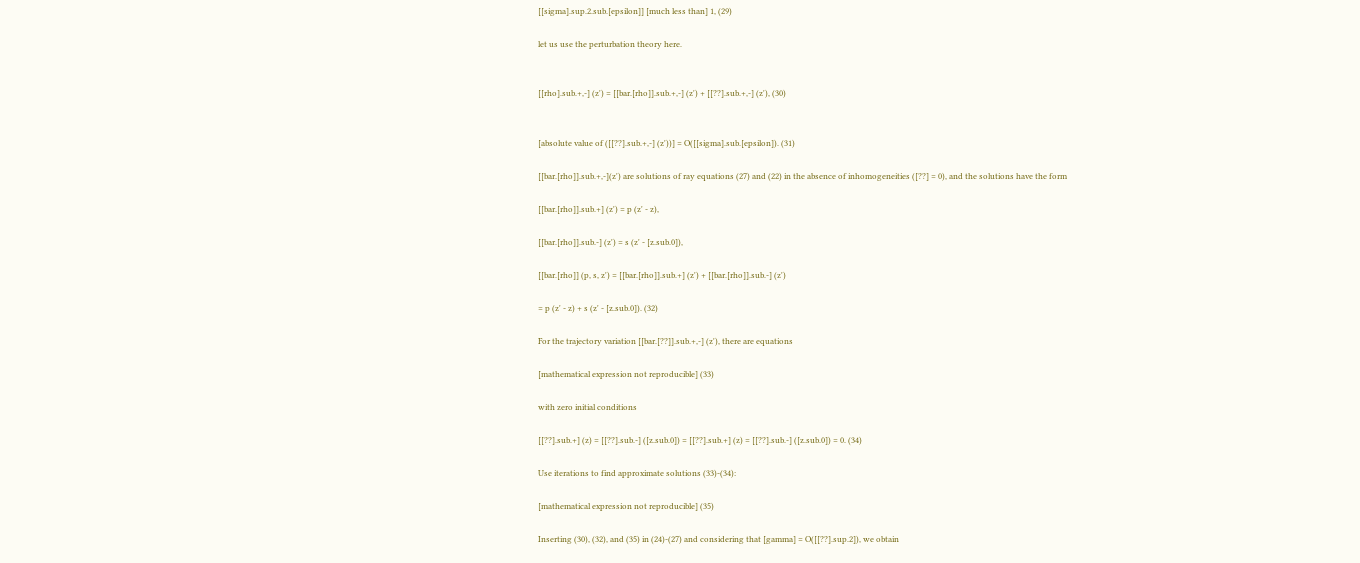[[sigma].sup.2.sub.[epsilon]] [much less than] 1, (29)

let us use the perturbation theory here.


[[rho].sub.+,-] (z') = [[bar.[rho]].sub.+,-] (z') + [[??].sub.+,-] (z'), (30)


[absolute value of ([[??].sub.+,-] (z'))] = O([[sigma].sub.[epsilon]). (31)

[[bar.[rho]].sub.+,-](z') are solutions of ray equations (27) and (22) in the absence of inhomogeneities ([??] = 0), and the solutions have the form

[[bar.[rho]].sub.+] (z') = p (z' - z),

[[bar.[rho]].sub.-] (z') = s (z' - [z.sub.0]),

[[bar.[rho]] (p, s, z') = [[bar.[rho]].sub.+] (z') + [[bar.[rho]].sub.-] (z')

= p (z' - z) + s (z' - [z.sub.0]). (32)

For the trajectory variation [[bar.[??]].sub.+,-] (z'), there are equations

[mathematical expression not reproducible] (33)

with zero initial conditions

[[??].sub.+] (z) = [[??].sub.-] ([z.sub.0]) = [[??].sub.+] (z) = [[??].sub.-] ([z.sub.0]) = 0. (34)

Use iterations to find approximate solutions (33)-(34):

[mathematical expression not reproducible] (35)

Inserting (30), (32), and (35) in (24)-(27) and considering that [gamma] = O([[??].sup.2]), we obtain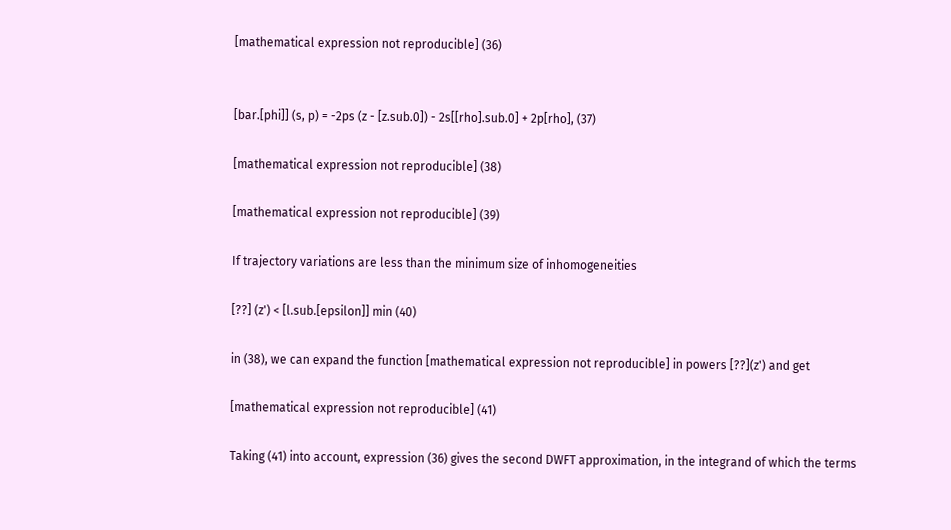[mathematical expression not reproducible] (36)


[bar.[phi]] (s, p) = -2ps (z - [z.sub.0]) - 2s[[rho].sub.0] + 2p[rho], (37)

[mathematical expression not reproducible] (38)

[mathematical expression not reproducible] (39)

If trajectory variations are less than the minimum size of inhomogeneities

[??] (z') < [l.sub.[epsilon]] min (40)

in (38), we can expand the function [mathematical expression not reproducible] in powers [??](z') and get

[mathematical expression not reproducible] (41)

Taking (41) into account, expression (36) gives the second DWFT approximation, in the integrand of which the terms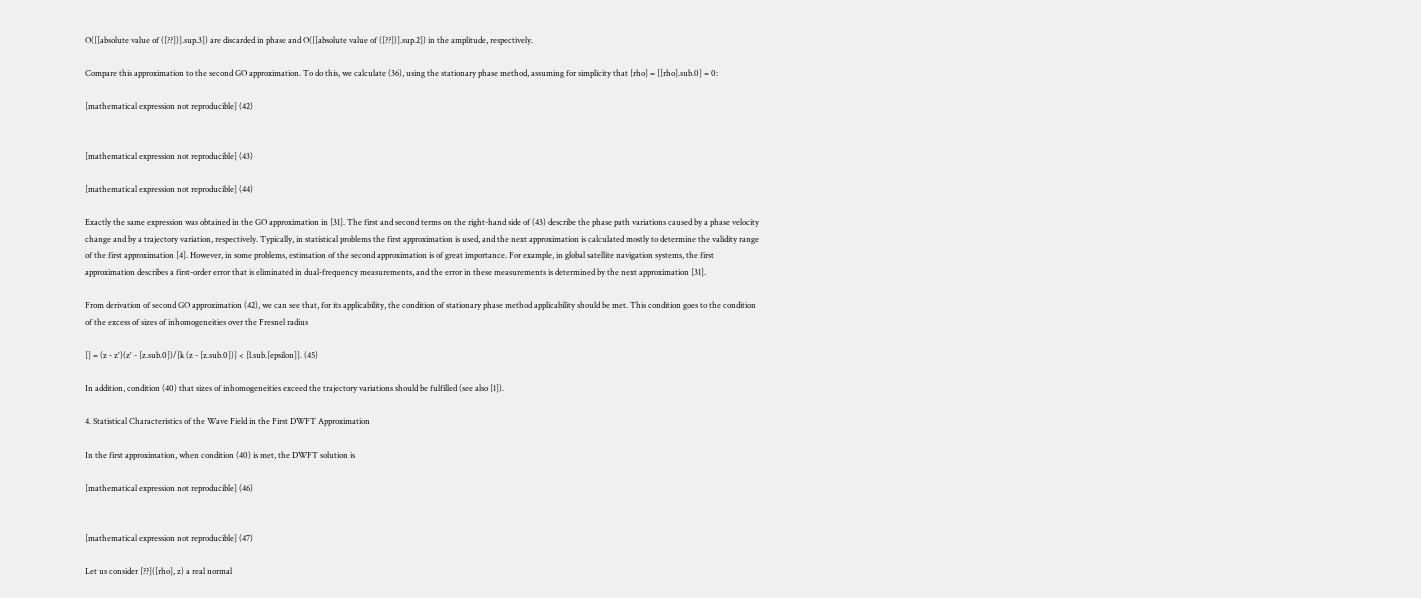O([[absolute value of ([??])].sup.3]) are discarded in phase and O([[absolute value of ([??])].sup.2]) in the amplitude, respectively.

Compare this approximation to the second GO approximation. To do this, we calculate (36), using the stationary phase method, assuming for simplicity that [rho] = [[rho].sub.0] = 0:

[mathematical expression not reproducible] (42)


[mathematical expression not reproducible] (43)

[mathematical expression not reproducible] (44)

Exactly the same expression was obtained in the GO approximation in [31]. The first and second terms on the right-hand side of (43) describe the phase path variations caused by a phase velocity change and by a trajectory variation, respectively. Typically, in statistical problems the first approximation is used, and the next approximation is calculated mostly to determine the validity range of the first approximation [4]. However, in some problems, estimation of the second approximation is of great importance. For example, in global satellite navigation systems, the first approximation describes a first-order error that is eliminated in dual-frequency measurements, and the error in these measurements is determined by the next approximation [31].

From derivation of second GO approximation (42), we can see that, for its applicability, the condition of stationary phase method applicability should be met. This condition goes to the condition of the excess of sizes of inhomogeneities over the Fresnel radius

[] = (z - z')(z' - [z.sub.0])/[k (z - [z.sub.0])] < [l.sub.[epsilon]]. (45)

In addition, condition (40) that sizes of inhomogeneities exceed the trajectory variations should be fulfilled (see also [1]).

4. Statistical Characteristics of the Wave Field in the First DWFT Approximation

In the first approximation, when condition (40) is met, the DWFT solution is

[mathematical expression not reproducible] (46)


[mathematical expression not reproducible] (47)

Let us consider [??]([rho], z) a real normal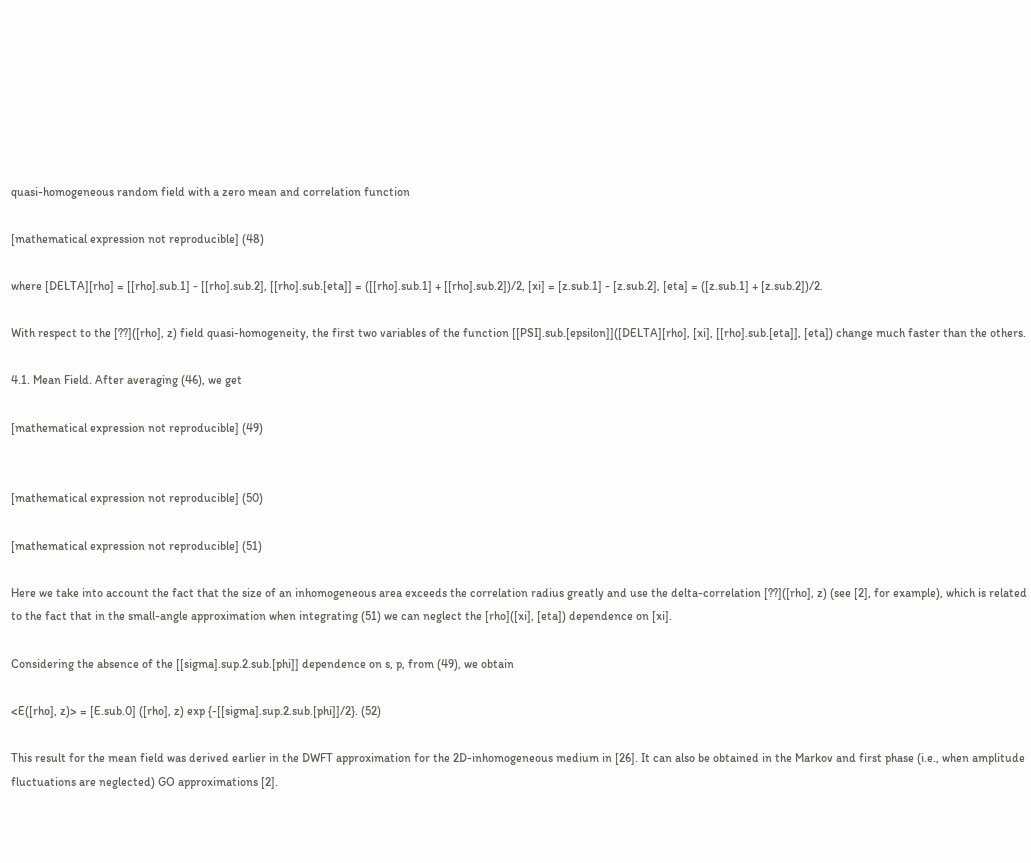quasi-homogeneous random field with a zero mean and correlation function

[mathematical expression not reproducible] (48)

where [DELTA][rho] = [[rho].sub.1] - [[rho].sub.2], [[rho].sub.[eta]] = ([[rho].sub.1] + [[rho].sub.2])/2, [xi] = [z.sub.1] - [z.sub.2], [eta] = ([z.sub.1] + [z.sub.2])/2.

With respect to the [??]([rho], z) field quasi-homogeneity, the first two variables of the function [[PSI].sub.[epsilon]]([DELTA][rho], [xi], [[rho].sub.[eta]], [eta]) change much faster than the others.

4.1. Mean Field. After averaging (46), we get

[mathematical expression not reproducible] (49)


[mathematical expression not reproducible] (50)

[mathematical expression not reproducible] (51)

Here we take into account the fact that the size of an inhomogeneous area exceeds the correlation radius greatly and use the delta-correlation [??]([rho], z) (see [2], for example), which is related to the fact that in the small-angle approximation when integrating (51) we can neglect the [rho]([xi], [eta]) dependence on [xi].

Considering the absence of the [[sigma].sup.2.sub.[phi]] dependence on s, p, from (49), we obtain

<E([rho], z)> = [E.sub.0] ([rho], z) exp {-[[sigma].sup.2.sub.[phi]]/2}. (52)

This result for the mean field was derived earlier in the DWFT approximation for the 2D-inhomogeneous medium in [26]. It can also be obtained in the Markov and first phase (i.e., when amplitude fluctuations are neglected) GO approximations [2].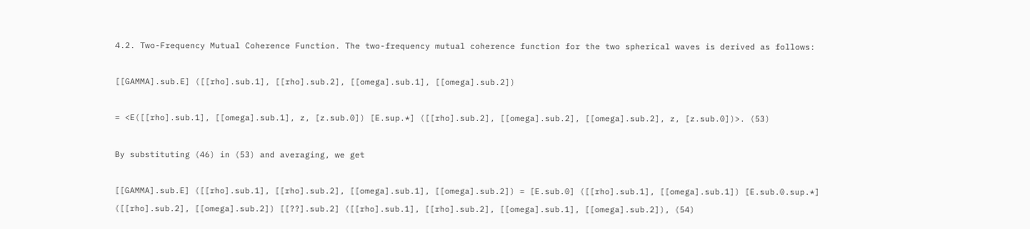4.2. Two-Frequency Mutual Coherence Function. The two-frequency mutual coherence function for the two spherical waves is derived as follows:

[[GAMMA].sub.E] ([[rho].sub.1], [[rho].sub.2], [[omega].sub.1], [[omega].sub.2])

= <E([[rho].sub.1], [[omega].sub.1], z, [z.sub.0]) [E.sup.*] ([[rho].sub.2], [[omega].sub.2], [[omega].sub.2], z, [z.sub.0])>. (53)

By substituting (46) in (53) and averaging, we get

[[GAMMA].sub.E] ([[rho].sub.1], [[rho].sub.2], [[omega].sub.1], [[omega].sub.2]) = [E.sub.0] ([[rho].sub.1], [[omega].sub.1]) [E.sub.0.sup.*] ([[rho].sub.2], [[omega].sub.2]) [[??].sub.2] ([[rho].sub.1], [[rho].sub.2], [[omega].sub.1], [[omega].sub.2]), (54)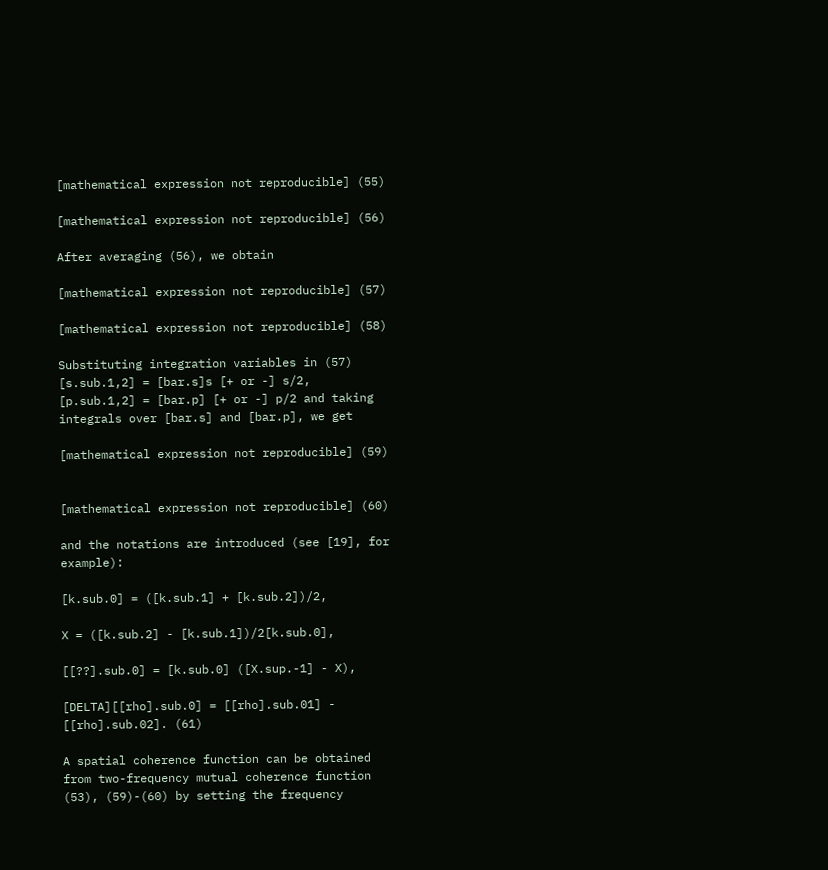[mathematical expression not reproducible] (55)

[mathematical expression not reproducible] (56)

After averaging (56), we obtain

[mathematical expression not reproducible] (57)

[mathematical expression not reproducible] (58)

Substituting integration variables in (57) [s.sub.1,2] = [bar.s]s [+ or -] s/2, [p.sub.1,2] = [bar.p] [+ or -] p/2 and taking integrals over [bar.s] and [bar.p], we get

[mathematical expression not reproducible] (59)


[mathematical expression not reproducible] (60)

and the notations are introduced (see [19], for example):

[k.sub.0] = ([k.sub.1] + [k.sub.2])/2,

X = ([k.sub.2] - [k.sub.1])/2[k.sub.0],

[[??].sub.0] = [k.sub.0] ([X.sup.-1] - X),

[DELTA][[rho].sub.0] = [[rho].sub.01] - [[rho].sub.02]. (61)

A spatial coherence function can be obtained from two-frequency mutual coherence function (53), (59)-(60) by setting the frequency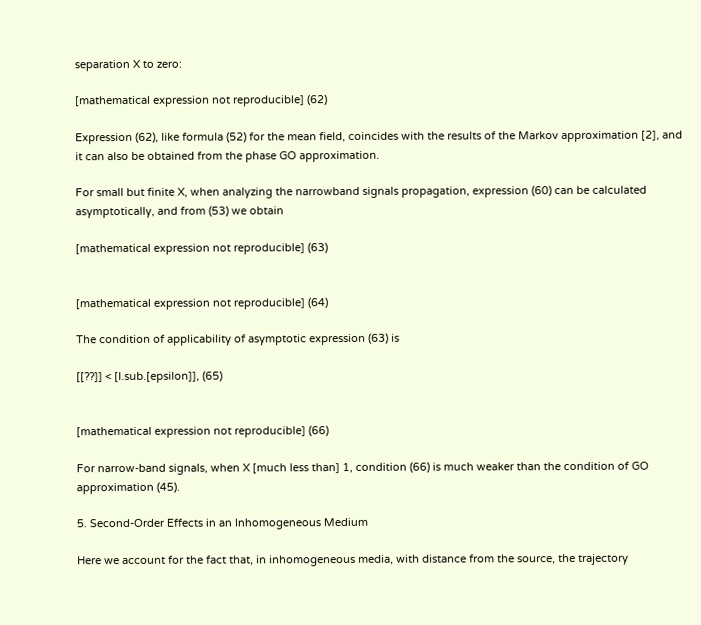separation X to zero:

[mathematical expression not reproducible] (62)

Expression (62), like formula (52) for the mean field, coincides with the results of the Markov approximation [2], and it can also be obtained from the phase GO approximation.

For small but finite X, when analyzing the narrowband signals propagation, expression (60) can be calculated asymptotically, and from (53) we obtain

[mathematical expression not reproducible] (63)


[mathematical expression not reproducible] (64)

The condition of applicability of asymptotic expression (63) is

[[??]] < [l.sub.[epsilon]], (65)


[mathematical expression not reproducible] (66)

For narrow-band signals, when X [much less than] 1, condition (66) is much weaker than the condition of GO approximation (45).

5. Second-Order Effects in an Inhomogeneous Medium

Here we account for the fact that, in inhomogeneous media, with distance from the source, the trajectory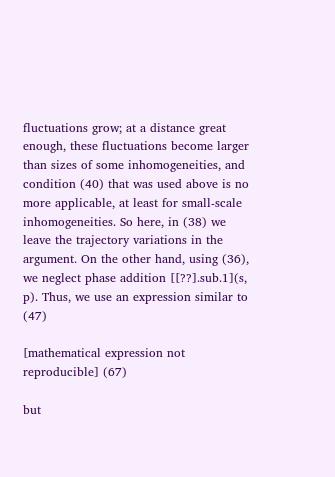fluctuations grow; at a distance great enough, these fluctuations become larger than sizes of some inhomogeneities, and condition (40) that was used above is no more applicable, at least for small-scale inhomogeneities. So here, in (38) we leave the trajectory variations in the argument. On the other hand, using (36), we neglect phase addition [[??].sub.1](s, p). Thus, we use an expression similar to (47)

[mathematical expression not reproducible] (67)

but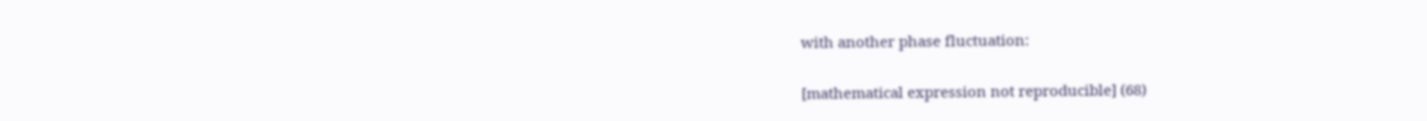with another phase fluctuation:

[mathematical expression not reproducible] (68)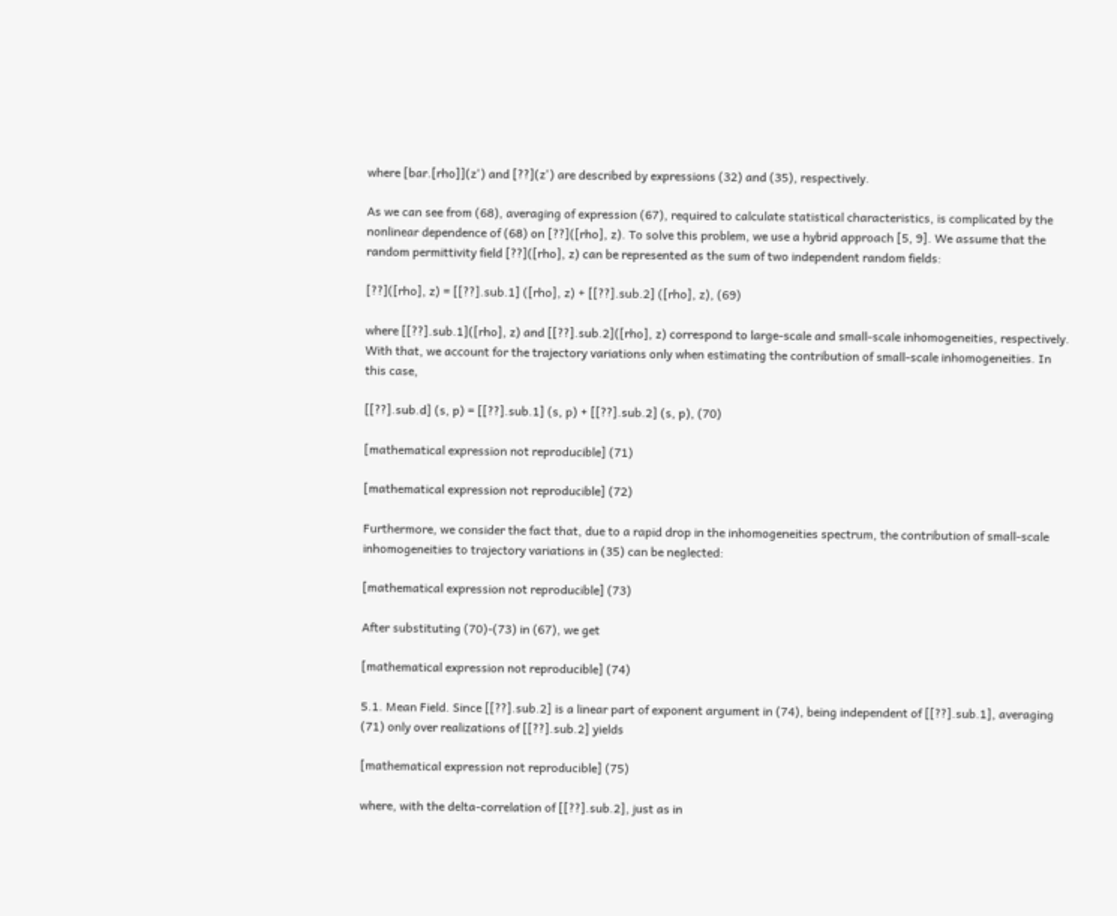where [bar.[rho]](z') and [??](z') are described by expressions (32) and (35), respectively.

As we can see from (68), averaging of expression (67), required to calculate statistical characteristics, is complicated by the nonlinear dependence of (68) on [??]([rho], z). To solve this problem, we use a hybrid approach [5, 9]. We assume that the random permittivity field [??]([rho], z) can be represented as the sum of two independent random fields:

[??]([rho], z) = [[??].sub.1] ([rho], z) + [[??].sub.2] ([rho], z), (69)

where [[??].sub.1]([rho], z) and [[??].sub.2]([rho], z) correspond to large-scale and small-scale inhomogeneities, respectively. With that, we account for the trajectory variations only when estimating the contribution of small-scale inhomogeneities. In this case,

[[??].sub.d] (s, p) = [[??].sub.1] (s, p) + [[??].sub.2] (s, p), (70)

[mathematical expression not reproducible] (71)

[mathematical expression not reproducible] (72)

Furthermore, we consider the fact that, due to a rapid drop in the inhomogeneities spectrum, the contribution of small-scale inhomogeneities to trajectory variations in (35) can be neglected:

[mathematical expression not reproducible] (73)

After substituting (70)-(73) in (67), we get

[mathematical expression not reproducible] (74)

5.1. Mean Field. Since [[??].sub.2] is a linear part of exponent argument in (74), being independent of [[??].sub.1], averaging (71) only over realizations of [[??].sub.2] yields

[mathematical expression not reproducible] (75)

where, with the delta-correlation of [[??].sub.2], just as in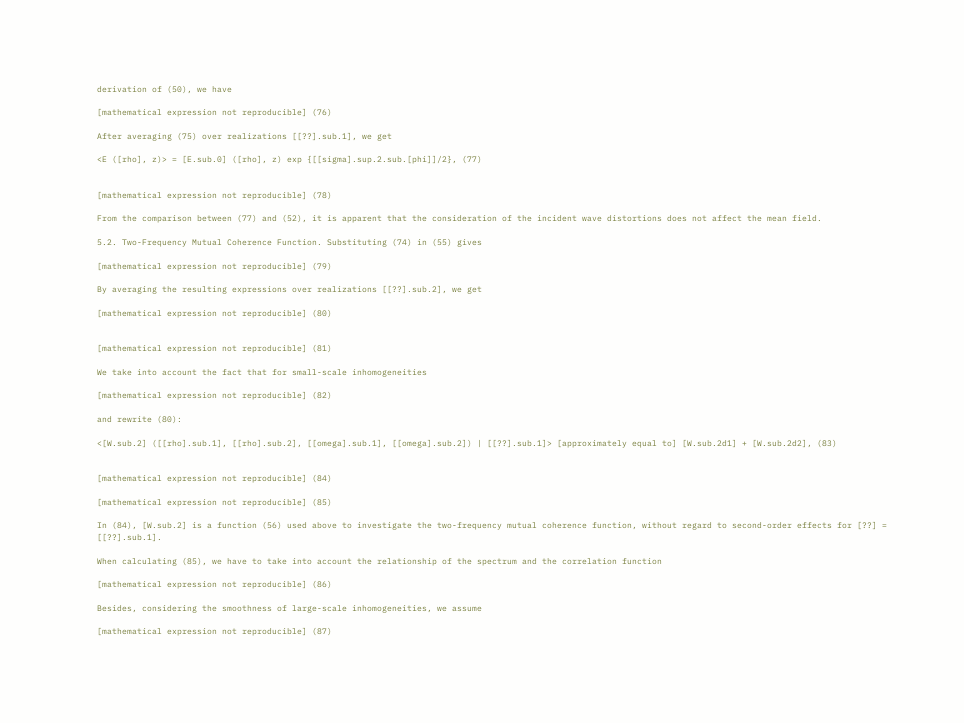derivation of (50), we have

[mathematical expression not reproducible] (76)

After averaging (75) over realizations [[??].sub.1], we get

<E ([rho], z)> = [E.sub.0] ([rho], z) exp {[[sigma].sup.2.sub.[phi]]/2}, (77)


[mathematical expression not reproducible] (78)

From the comparison between (77) and (52), it is apparent that the consideration of the incident wave distortions does not affect the mean field.

5.2. Two-Frequency Mutual Coherence Function. Substituting (74) in (55) gives

[mathematical expression not reproducible] (79)

By averaging the resulting expressions over realizations [[??].sub.2], we get

[mathematical expression not reproducible] (80)


[mathematical expression not reproducible] (81)

We take into account the fact that for small-scale inhomogeneities

[mathematical expression not reproducible] (82)

and rewrite (80):

<[W.sub.2] ([[rho].sub.1], [[rho].sub.2], [[omega].sub.1], [[omega].sub.2]) | [[??].sub.1]> [approximately equal to] [W.sub.2d1] + [W.sub.2d2], (83)


[mathematical expression not reproducible] (84)

[mathematical expression not reproducible] (85)

In (84), [W.sub.2] is a function (56) used above to investigate the two-frequency mutual coherence function, without regard to second-order effects for [??] = [[??].sub.1].

When calculating (85), we have to take into account the relationship of the spectrum and the correlation function

[mathematical expression not reproducible] (86)

Besides, considering the smoothness of large-scale inhomogeneities, we assume

[mathematical expression not reproducible] (87)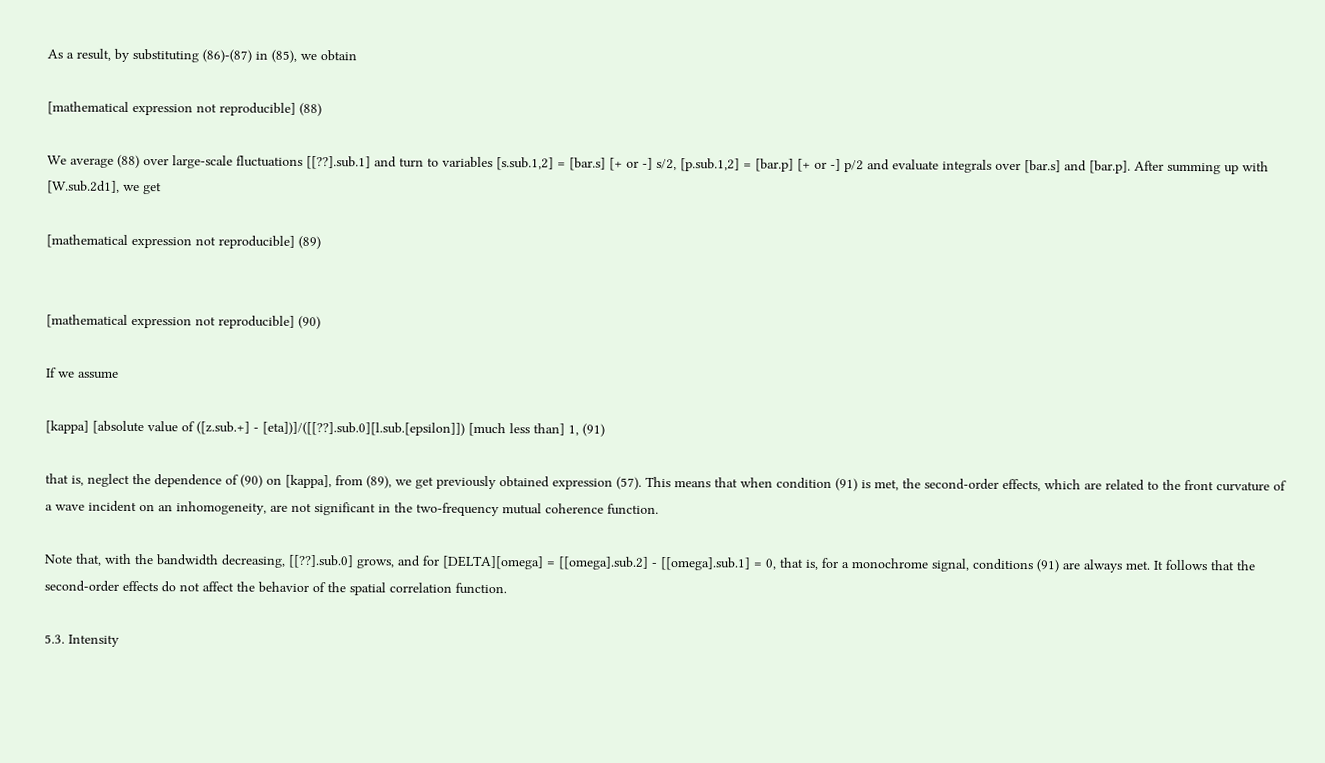As a result, by substituting (86)-(87) in (85), we obtain

[mathematical expression not reproducible] (88)

We average (88) over large-scale fluctuations [[??].sub.1] and turn to variables [s.sub.1,2] = [bar.s] [+ or -] s/2, [p.sub.1,2] = [bar.p] [+ or -] p/2 and evaluate integrals over [bar.s] and [bar.p]. After summing up with [W.sub.2d1], we get

[mathematical expression not reproducible] (89)


[mathematical expression not reproducible] (90)

If we assume

[kappa] [absolute value of ([z.sub.+] - [eta])]/([[??].sub.0][l.sub.[epsilon]]) [much less than] 1, (91)

that is, neglect the dependence of (90) on [kappa], from (89), we get previously obtained expression (57). This means that when condition (91) is met, the second-order effects, which are related to the front curvature of a wave incident on an inhomogeneity, are not significant in the two-frequency mutual coherence function.

Note that, with the bandwidth decreasing, [[??].sub.0] grows, and for [DELTA][omega] = [[omega].sub.2] - [[omega].sub.1] = 0, that is, for a monochrome signal, conditions (91) are always met. It follows that the second-order effects do not affect the behavior of the spatial correlation function.

5.3. Intensity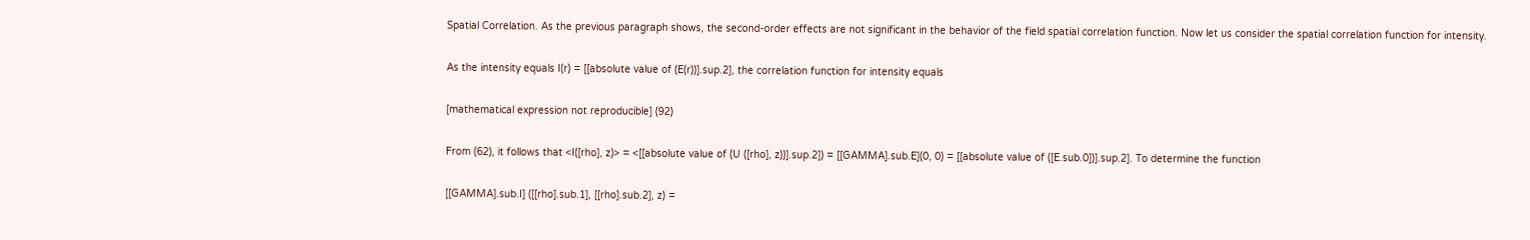Spatial Correlation. As the previous paragraph shows, the second-order effects are not significant in the behavior of the field spatial correlation function. Now let us consider the spatial correlation function for intensity.

As the intensity equals I(r) = [[absolute value of (E(r))].sup.2], the correlation function for intensity equals

[mathematical expression not reproducible] (92)

From (62), it follows that <I([rho], z)> = <[[absolute value of (U ([rho], z))].sup.2]) = [[GAMMA].sub.E](0, 0) = [[absolute value of ([E.sub.0])].sup.2]. To determine the function

[[GAMMA].sub.I] ([[rho].sub.1], [[rho].sub.2], z) =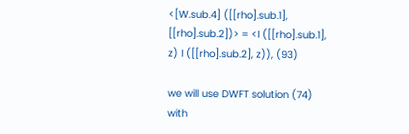<[W.sub.4] ([[rho].sub.1], [[rho].sub.2])> = <I ([[rho].sub.1], z) I ([[rho].sub.2], z)), (93)

we will use DWFT solution (74) with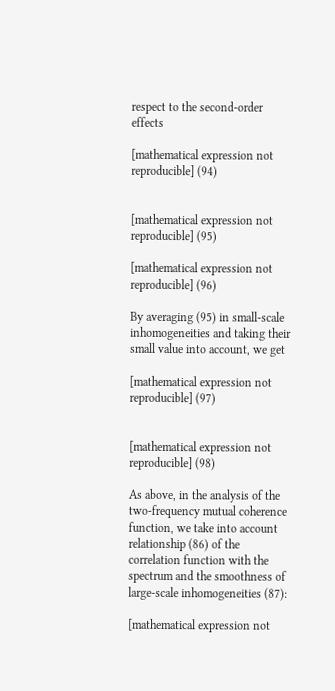respect to the second-order effects

[mathematical expression not reproducible] (94)


[mathematical expression not reproducible] (95)

[mathematical expression not reproducible] (96)

By averaging (95) in small-scale inhomogeneities and taking their small value into account, we get

[mathematical expression not reproducible] (97)


[mathematical expression not reproducible] (98)

As above, in the analysis of the two-frequency mutual coherence function, we take into account relationship (86) of the correlation function with the spectrum and the smoothness of large-scale inhomogeneities (87):

[mathematical expression not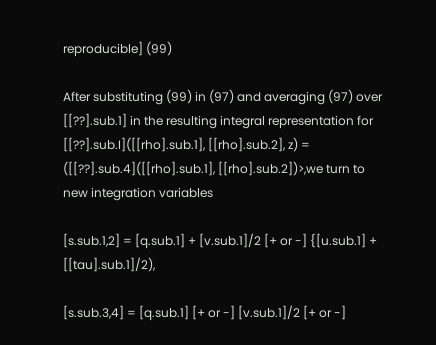reproducible] (99)

After substituting (99) in (97) and averaging (97) over [[??].sub.1] in the resulting integral representation for [[??].sub.I]([[rho].sub.1], [[rho].sub.2], z) = ([[??].sub.4]([[rho].sub.1], [[rho].sub.2])>,we turn to new integration variables

[s.sub.1,2] = [q.sub.1] + [v.sub.1]/2 [+ or -] {[u.sub.1] + [[tau].sub.1]/2),

[s.sub.3,4] = [q.sub.1] [+ or -] [v.sub.1]/2 [+ or -]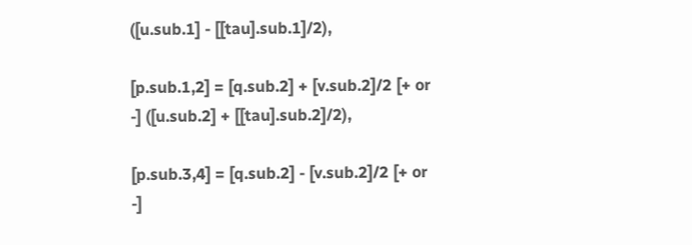([u.sub.1] - [[tau].sub.1]/2),

[p.sub.1,2] = [q.sub.2] + [v.sub.2]/2 [+ or -] ([u.sub.2] + [[tau].sub.2]/2),

[p.sub.3,4] = [q.sub.2] - [v.sub.2]/2 [+ or -]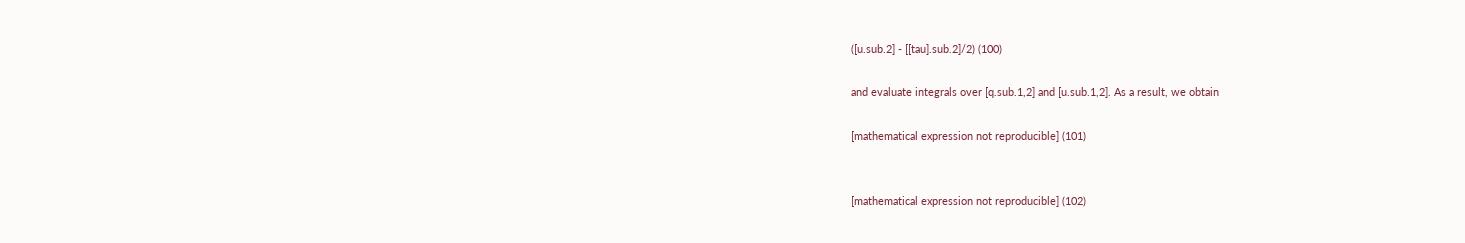([u.sub.2] - [[tau].sub.2]/2) (100)

and evaluate integrals over [q.sub.1,2] and [u.sub.1,2]. As a result, we obtain

[mathematical expression not reproducible] (101)


[mathematical expression not reproducible] (102)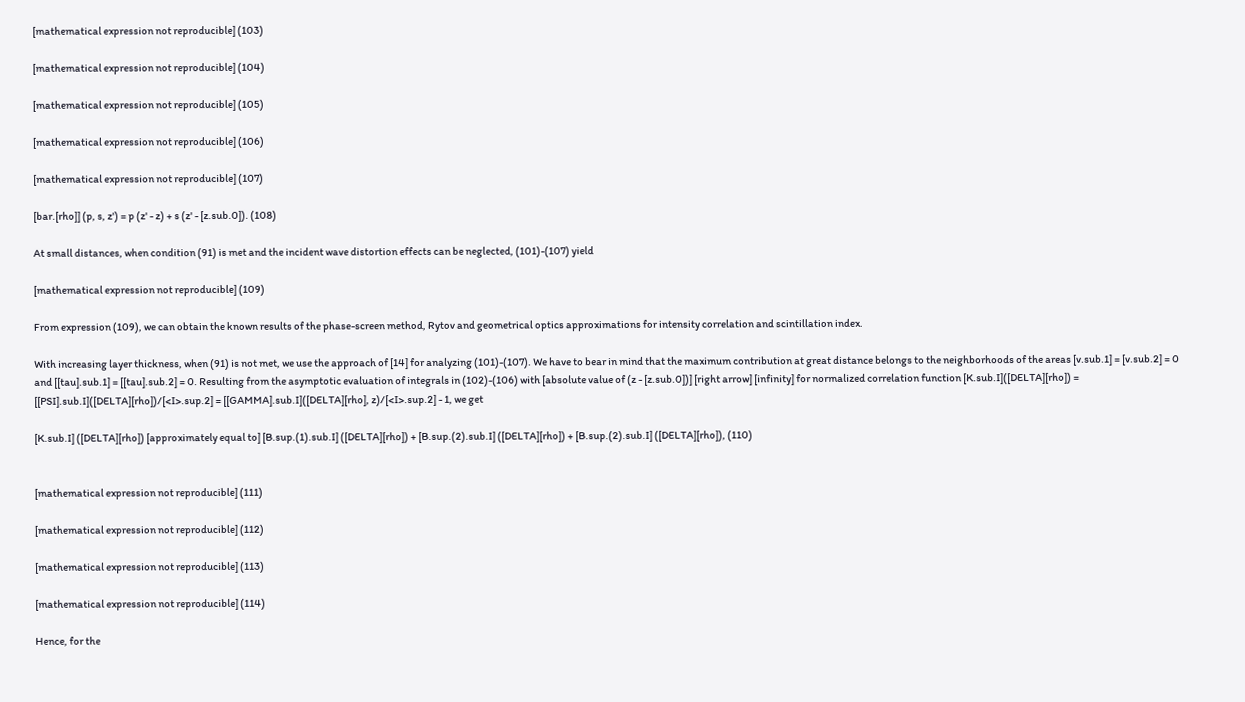[mathematical expression not reproducible] (103)

[mathematical expression not reproducible] (104)

[mathematical expression not reproducible] (105)

[mathematical expression not reproducible] (106)

[mathematical expression not reproducible] (107)

[bar.[rho]] (p, s, z') = p (z' - z) + s (z' - [z.sub.0]). (108)

At small distances, when condition (91) is met and the incident wave distortion effects can be neglected, (101)-(107) yield

[mathematical expression not reproducible] (109)

From expression (109), we can obtain the known results of the phase-screen method, Rytov and geometrical optics approximations for intensity correlation and scintillation index.

With increasing layer thickness, when (91) is not met, we use the approach of [14] for analyzing (101)-(107). We have to bear in mind that the maximum contribution at great distance belongs to the neighborhoods of the areas [v.sub.1] = [v.sub.2] = 0 and [[tau].sub.1] = [[tau].sub.2] = 0. Resulting from the asymptotic evaluation of integrals in (102)-(106) with [absolute value of (z - [z.sub.0])] [right arrow] [infinity] for normalized correlation function [K.sub.I]([DELTA][rho]) = [[PSI].sub.I]([DELTA][rho])/[<I>.sup.2] = [[GAMMA].sub.I]([DELTA][rho], z)/[<I>.sup.2] - 1, we get

[K.sub.I] ([DELTA][rho]) [approximately equal to] [B.sup.(1).sub.I] ([DELTA][rho]) + [B.sup.(2).sub.I] ([DELTA][rho]) + [B.sup.(2).sub.I] ([DELTA][rho]), (110)


[mathematical expression not reproducible] (111)

[mathematical expression not reproducible] (112)

[mathematical expression not reproducible] (113)

[mathematical expression not reproducible] (114)

Hence, for the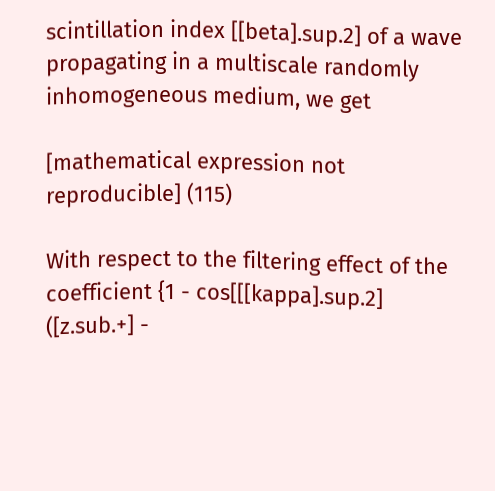scintillation index [[beta].sup.2] of a wave propagating in a multiscale randomly inhomogeneous medium, we get

[mathematical expression not reproducible] (115)

With respect to the filtering effect of the coefficient {1 - cos[[[kappa].sup.2] ([z.sub.+] -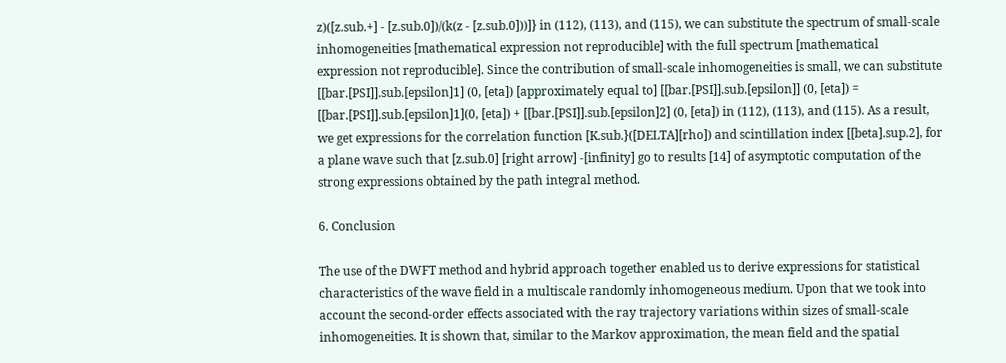z)([z.sub.+] - [z.sub.0])/(k(z - [z.sub.0]))]} in (112), (113), and (115), we can substitute the spectrum of small-scale inhomogeneities [mathematical expression not reproducible] with the full spectrum [mathematical expression not reproducible]. Since the contribution of small-scale inhomogeneities is small, we can substitute [[bar.[PSI]].sub.[epsilon]1] (0, [eta]) [approximately equal to] [[bar.[PSI]].sub.[epsilon]] (0, [eta]) = [[bar.[PSI]].sub.[epsilon]1](0, [eta]) + [[bar.[PSI]].sub.[epsilon]2] (0, [eta]) in (112), (113), and (115). As a result, we get expressions for the correlation function [K.sub.}([DELTA][rho]) and scintillation index [[beta].sup.2], for a plane wave such that [z.sub.0] [right arrow] -[infinity] go to results [14] of asymptotic computation of the strong expressions obtained by the path integral method.

6. Conclusion

The use of the DWFT method and hybrid approach together enabled us to derive expressions for statistical characteristics of the wave field in a multiscale randomly inhomogeneous medium. Upon that we took into account the second-order effects associated with the ray trajectory variations within sizes of small-scale inhomogeneities. It is shown that, similar to the Markov approximation, the mean field and the spatial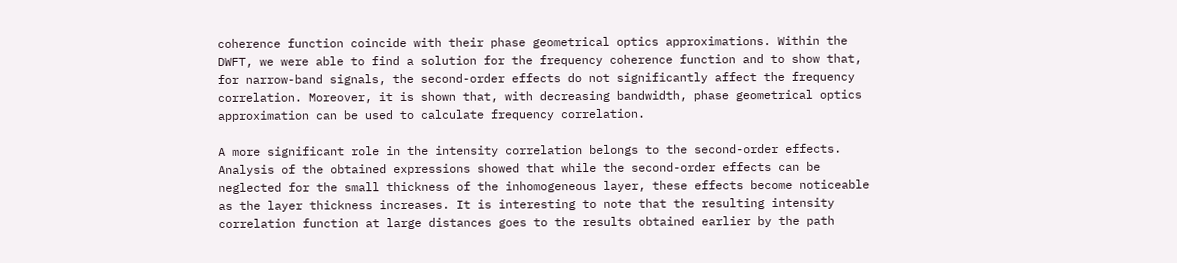coherence function coincide with their phase geometrical optics approximations. Within the DWFT, we were able to find a solution for the frequency coherence function and to show that, for narrow-band signals, the second-order effects do not significantly affect the frequency correlation. Moreover, it is shown that, with decreasing bandwidth, phase geometrical optics approximation can be used to calculate frequency correlation.

A more significant role in the intensity correlation belongs to the second-order effects. Analysis of the obtained expressions showed that while the second-order effects can be neglected for the small thickness of the inhomogeneous layer, these effects become noticeable as the layer thickness increases. It is interesting to note that the resulting intensity correlation function at large distances goes to the results obtained earlier by the path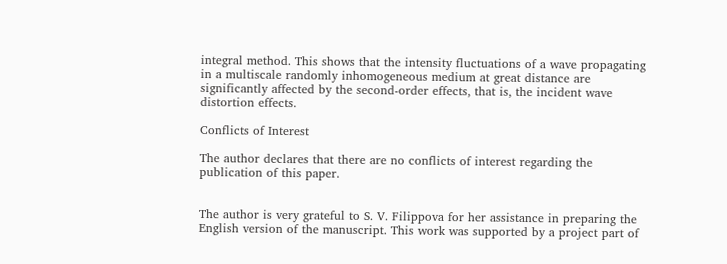integral method. This shows that the intensity fluctuations of a wave propagating in a multiscale randomly inhomogeneous medium at great distance are significantly affected by the second-order effects, that is, the incident wave distortion effects.

Conflicts of Interest

The author declares that there are no conflicts of interest regarding the publication of this paper.


The author is very grateful to S. V. Filippova for her assistance in preparing the English version of the manuscript. This work was supported by a project part of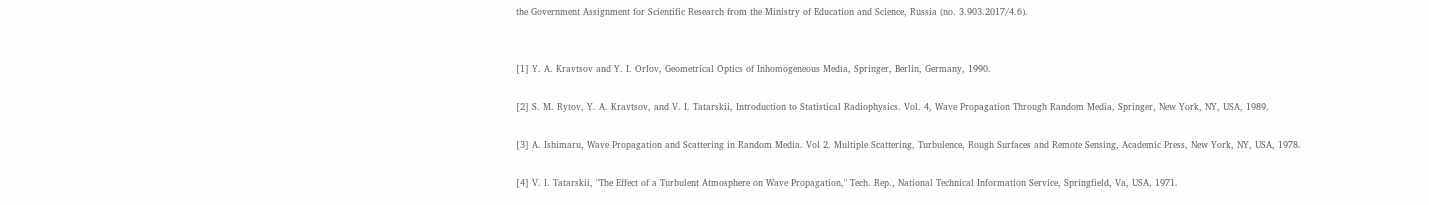the Government Assignment for Scientific Research from the Ministry of Education and Science, Russia (no. 3.903.2017/4.6).


[1] Y. A. Kravtsov and Y. I. Orlov, Geometrical Optics of Inhomogeneous Media, Springer, Berlin, Germany, 1990.

[2] S. M. Rytov, Y. A. Kravtsov, and V. I. Tatarskii, Introduction to Statistical Radiophysics. Vol. 4, Wave Propagation Through Random Media, Springer, New York, NY, USA, 1989.

[3] A. Ishimaru, Wave Propagation and Scattering in Random Media. Vol 2. Multiple Scattering, Turbulence, Rough Surfaces and Remote Sensing, Academic Press, New York, NY, USA, 1978.

[4] V. I. Tatarskii, "The Effect of a Turbulent Atmosphere on Wave Propagation," Tech. Rep., National Technical Information Service, Springfield, Va, USA, 1971.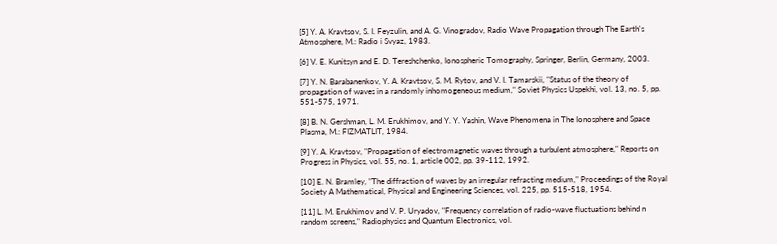[5] Y. A. Kravtsov, S. I. Feyzulin, and A. G. Vinogradov, Radio Wave Propagation through The Earth's Atmosphere, M.: Radio i Svyaz, 1983.

[6] V. E. Kunitsyn and E. D. Tereshchenko, Ionospheric Tomography, Springer, Berlin, Germany, 2003.

[7] Y. N. Barabanenkov, Y. A. Kravtsov, S. M. Rytov, and V. I. Tamarskii, "Status of the theory of propagation of waves in a randomly inhomogeneous medium," Soviet Physics Uspekhi, vol. 13, no. 5, pp. 551-575, 1971.

[8] B. N. Gershman, L. M. Erukhimov, and Y. Y. Yashin, Wave Phenomena in The Ionosphere and Space Plasma, M.: FIZMATLIT, 1984.

[9] Y. A. Kravtsov, "Propagation of electromagnetic waves through a turbulent atmosphere," Reports on Progress in Physics, vol. 55, no. 1, article 002, pp. 39-112, 1992.

[10] E. N. Bramley, "The diffraction of waves by an irregular refracting medium," Proceedings of the Royal Society A Mathematical, Physical and Engineering Sciences, vol. 225, pp. 515-518, 1954.

[11] L. M. Erukhimov and V. P. Uryadov, "Frequency correlation of radio-wave fluctuations behind n random screens," Radiophysics and Quantum Electronics, vol.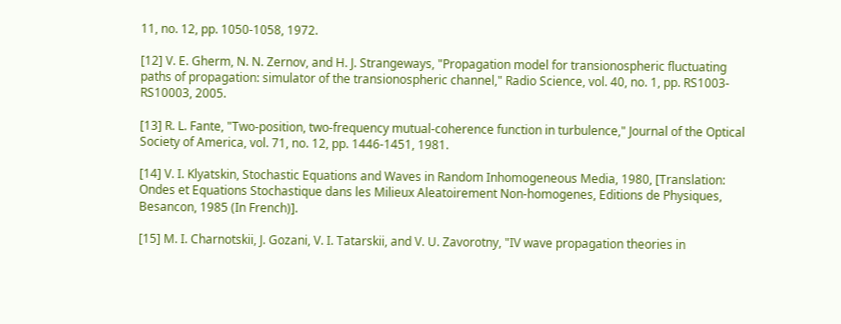11, no. 12, pp. 1050-1058, 1972.

[12] V. E. Gherm, N. N. Zernov, and H. J. Strangeways, "Propagation model for transionospheric fluctuating paths of propagation: simulator of the transionospheric channel," Radio Science, vol. 40, no. 1, pp. RS1003-RS10003, 2005.

[13] R. L. Fante, "Two-position, two-frequency mutual-coherence function in turbulence," Journal of the Optical Society of America, vol. 71, no. 12, pp. 1446-1451, 1981.

[14] V. I. Klyatskin, Stochastic Equations and Waves in Random Inhomogeneous Media, 1980, [Translation: Ondes et Equations Stochastique dans les Milieux Aleatoirement Non-homogenes, Editions de Physiques, Besancon, 1985 (In French)].

[15] M. I. Charnotskii, J. Gozani, V. I. Tatarskii, and V. U. Zavorotny, "IV wave propagation theories in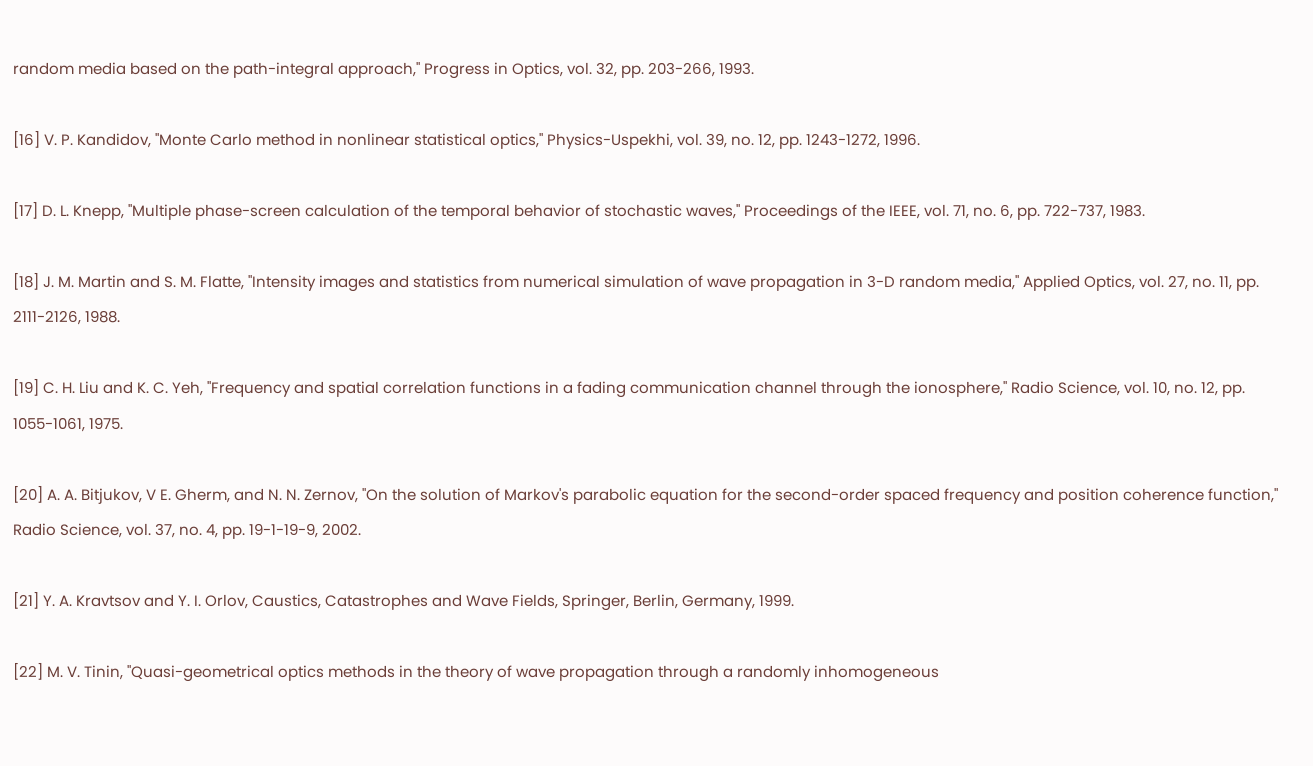random media based on the path-integral approach," Progress in Optics, vol. 32, pp. 203-266, 1993.

[16] V. P. Kandidov, "Monte Carlo method in nonlinear statistical optics," Physics-Uspekhi, vol. 39, no. 12, pp. 1243-1272, 1996.

[17] D. L. Knepp, "Multiple phase-screen calculation of the temporal behavior of stochastic waves," Proceedings of the IEEE, vol. 71, no. 6, pp. 722-737, 1983.

[18] J. M. Martin and S. M. Flatte, "Intensity images and statistics from numerical simulation of wave propagation in 3-D random media," Applied Optics, vol. 27, no. 11, pp. 2111-2126, 1988.

[19] C. H. Liu and K. C. Yeh, "Frequency and spatial correlation functions in a fading communication channel through the ionosphere," Radio Science, vol. 10, no. 12, pp. 1055-1061, 1975.

[20] A. A. Bitjukov, V E. Gherm, and N. N. Zernov, "On the solution of Markov's parabolic equation for the second-order spaced frequency and position coherence function," Radio Science, vol. 37, no. 4, pp. 19-1-19-9, 2002.

[21] Y. A. Kravtsov and Y. I. Orlov, Caustics, Catastrophes and Wave Fields, Springer, Berlin, Germany, 1999.

[22] M. V. Tinin, "Quasi-geometrical optics methods in the theory of wave propagation through a randomly inhomogeneous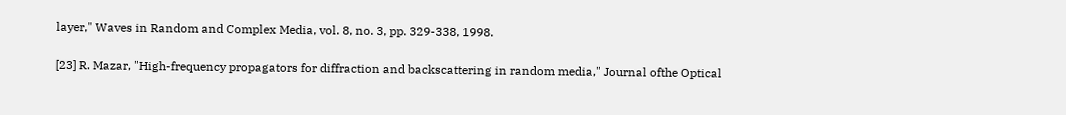layer," Waves in Random and Complex Media, vol. 8, no. 3, pp. 329-338, 1998.

[23] R. Mazar, "High-frequency propagators for diffraction and backscattering in random media," Journal ofthe Optical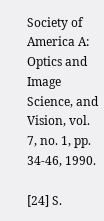Society of America A: Optics and Image Science, and Vision, vol. 7, no. 1, pp. 34-46, 1990.

[24] S.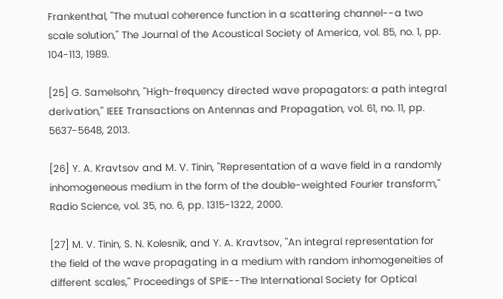Frankenthal, "The mutual coherence function in a scattering channel--a two scale solution," The Journal of the Acoustical Society of America, vol. 85, no. 1, pp. 104-113, 1989.

[25] G. Samelsohn, "High-frequency directed wave propagators: a path integral derivation," IEEE Transactions on Antennas and Propagation, vol. 61, no. 11, pp. 5637-5648, 2013.

[26] Y. A. Kravtsov and M. V. Tinin, "Representation of a wave field in a randomly inhomogeneous medium in the form of the double-weighted Fourier transform," Radio Science, vol. 35, no. 6, pp. 1315-1322, 2000.

[27] M. V. Tinin, S. N. Kolesnik, and Y. A. Kravtsov, "An integral representation for the field of the wave propagating in a medium with random inhomogeneities of different scales," Proceedings of SPIE--The International Society for Optical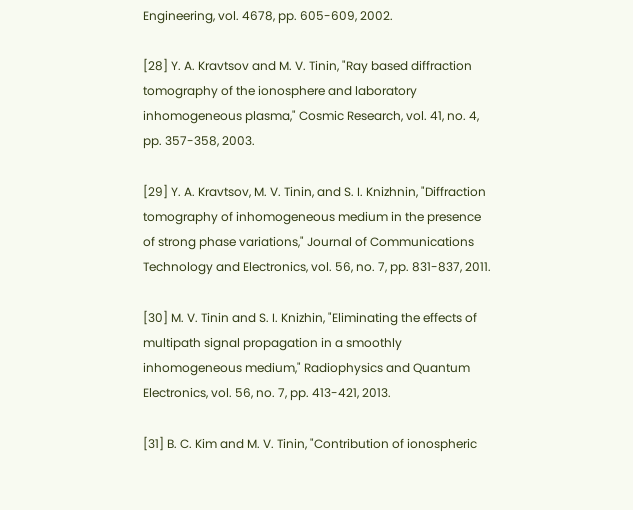Engineering, vol. 4678, pp. 605-609, 2002.

[28] Y. A. Kravtsov and M. V. Tinin, "Ray based diffraction tomography of the ionosphere and laboratory inhomogeneous plasma," Cosmic Research, vol. 41, no. 4, pp. 357-358, 2003.

[29] Y. A. Kravtsov, M. V. Tinin, and S. I. Knizhnin, "Diffraction tomography of inhomogeneous medium in the presence of strong phase variations," Journal of Communications Technology and Electronics, vol. 56, no. 7, pp. 831-837, 2011.

[30] M. V. Tinin and S. I. Knizhin, "Eliminating the effects of multipath signal propagation in a smoothly inhomogeneous medium," Radiophysics and Quantum Electronics, vol. 56, no. 7, pp. 413-421, 2013.

[31] B. C. Kim and M. V. Tinin, "Contribution of ionospheric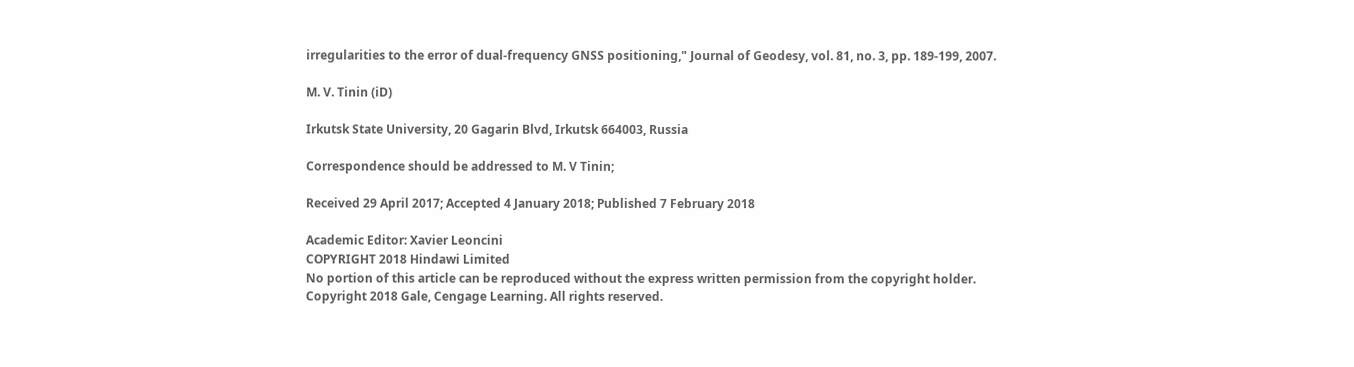irregularities to the error of dual-frequency GNSS positioning," Journal of Geodesy, vol. 81, no. 3, pp. 189-199, 2007.

M. V. Tinin (iD)

Irkutsk State University, 20 Gagarin Blvd, Irkutsk 664003, Russia

Correspondence should be addressed to M. V Tinin;

Received 29 April 2017; Accepted 4 January 2018; Published 7 February 2018

Academic Editor: Xavier Leoncini
COPYRIGHT 2018 Hindawi Limited
No portion of this article can be reproduced without the express written permission from the copyright holder.
Copyright 2018 Gale, Cengage Learning. All rights reserved.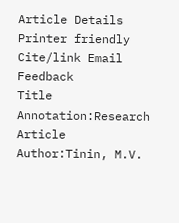Article Details
Printer friendly Cite/link Email Feedback
Title Annotation:Research Article
Author:Tinin, M.V.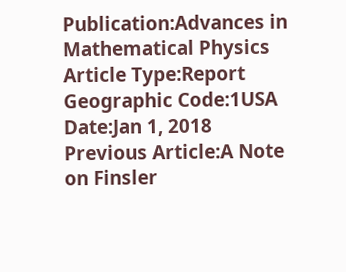Publication:Advances in Mathematical Physics
Article Type:Report
Geographic Code:1USA
Date:Jan 1, 2018
Previous Article:A Note on Finsler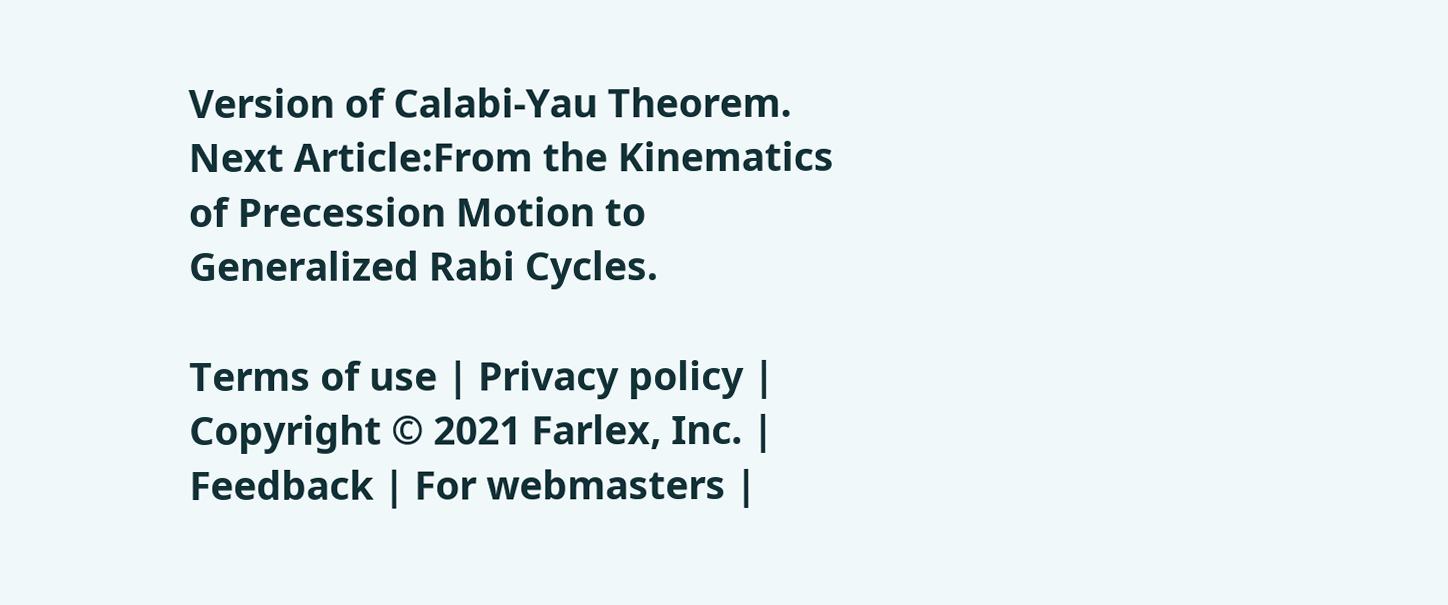Version of Calabi-Yau Theorem.
Next Article:From the Kinematics of Precession Motion to Generalized Rabi Cycles.

Terms of use | Privacy policy | Copyright © 2021 Farlex, Inc. | Feedback | For webmasters |